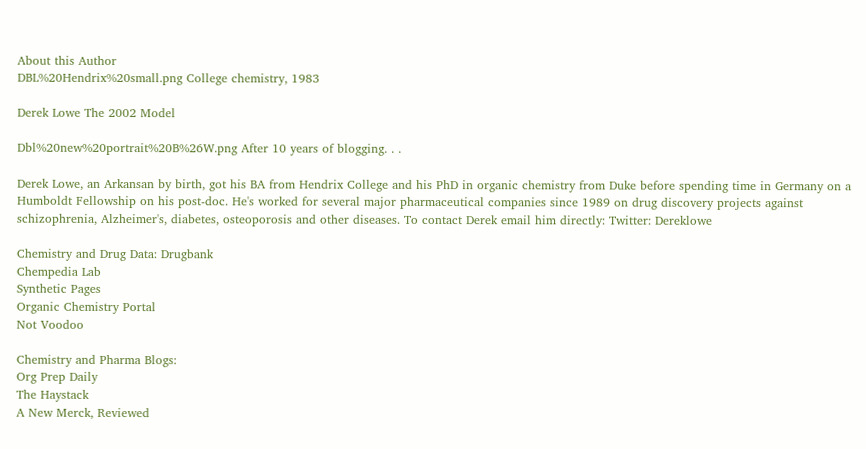About this Author
DBL%20Hendrix%20small.png College chemistry, 1983

Derek Lowe The 2002 Model

Dbl%20new%20portrait%20B%26W.png After 10 years of blogging. . .

Derek Lowe, an Arkansan by birth, got his BA from Hendrix College and his PhD in organic chemistry from Duke before spending time in Germany on a Humboldt Fellowship on his post-doc. He's worked for several major pharmaceutical companies since 1989 on drug discovery projects against schizophrenia, Alzheimer's, diabetes, osteoporosis and other diseases. To contact Derek email him directly: Twitter: Dereklowe

Chemistry and Drug Data: Drugbank
Chempedia Lab
Synthetic Pages
Organic Chemistry Portal
Not Voodoo

Chemistry and Pharma Blogs:
Org Prep Daily
The Haystack
A New Merck, Reviewed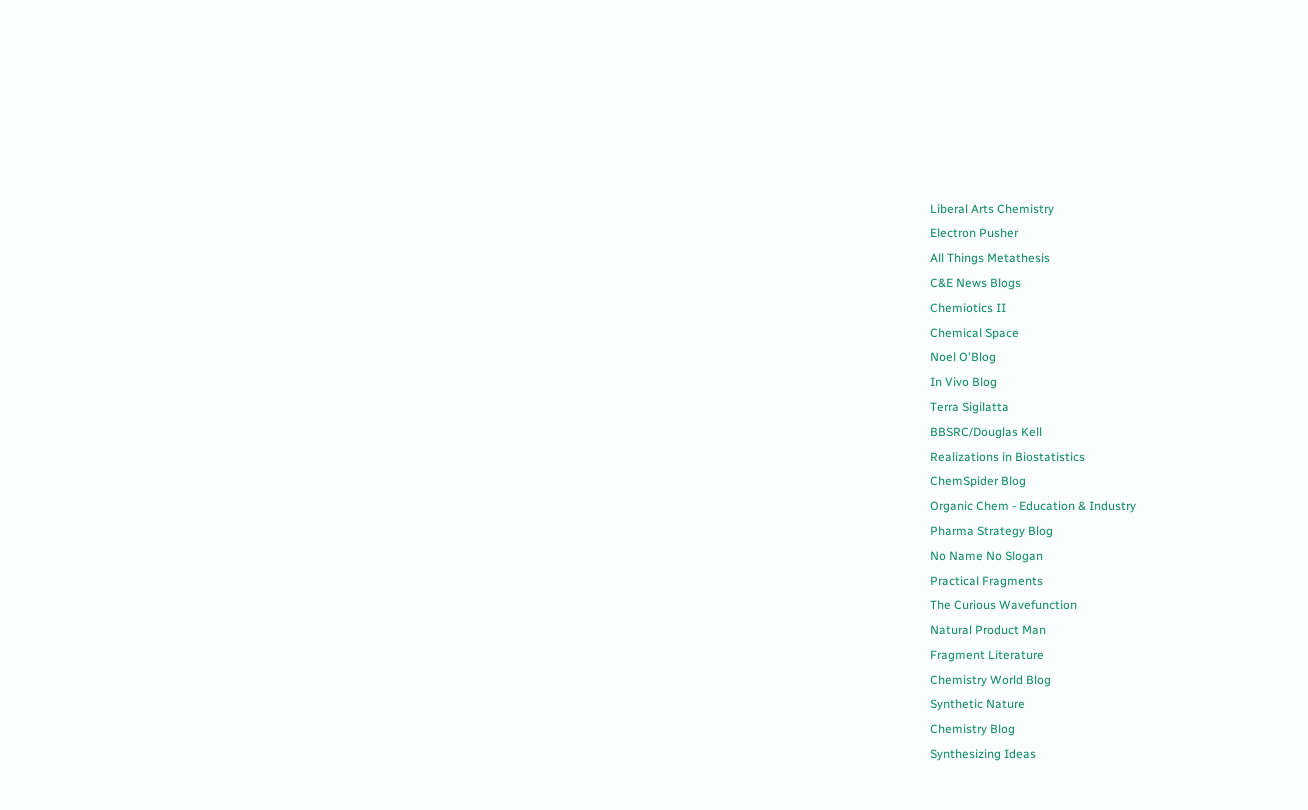Liberal Arts Chemistry
Electron Pusher
All Things Metathesis
C&E News Blogs
Chemiotics II
Chemical Space
Noel O'Blog
In Vivo Blog
Terra Sigilatta
BBSRC/Douglas Kell
Realizations in Biostatistics
ChemSpider Blog
Organic Chem - Education & Industry
Pharma Strategy Blog
No Name No Slogan
Practical Fragments
The Curious Wavefunction
Natural Product Man
Fragment Literature
Chemistry World Blog
Synthetic Nature
Chemistry Blog
Synthesizing Ideas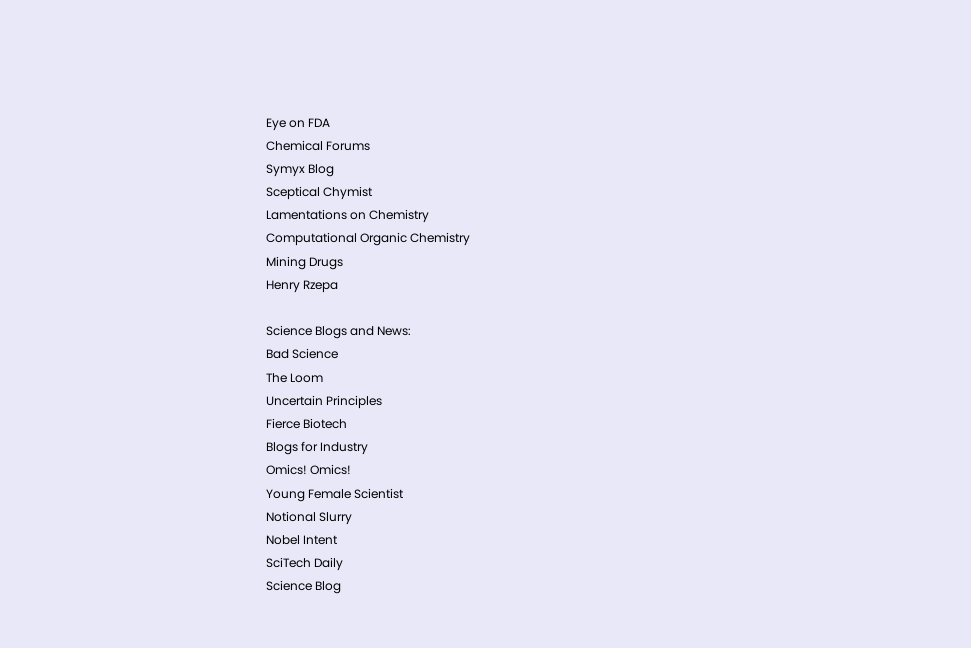Eye on FDA
Chemical Forums
Symyx Blog
Sceptical Chymist
Lamentations on Chemistry
Computational Organic Chemistry
Mining Drugs
Henry Rzepa

Science Blogs and News:
Bad Science
The Loom
Uncertain Principles
Fierce Biotech
Blogs for Industry
Omics! Omics!
Young Female Scientist
Notional Slurry
Nobel Intent
SciTech Daily
Science Blog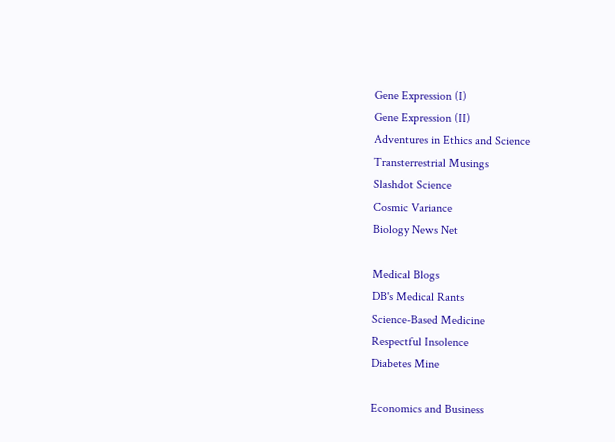Gene Expression (I)
Gene Expression (II)
Adventures in Ethics and Science
Transterrestrial Musings
Slashdot Science
Cosmic Variance
Biology News Net

Medical Blogs
DB's Medical Rants
Science-Based Medicine
Respectful Insolence
Diabetes Mine

Economics and Business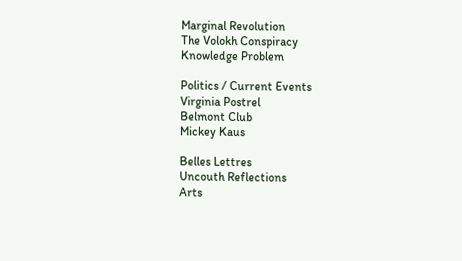Marginal Revolution
The Volokh Conspiracy
Knowledge Problem

Politics / Current Events
Virginia Postrel
Belmont Club
Mickey Kaus

Belles Lettres
Uncouth Reflections
Arts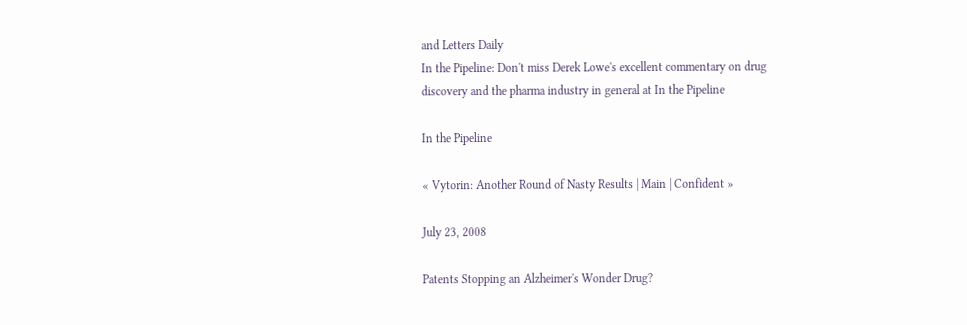and Letters Daily
In the Pipeline: Don't miss Derek Lowe's excellent commentary on drug discovery and the pharma industry in general at In the Pipeline

In the Pipeline

« Vytorin: Another Round of Nasty Results | Main | Confident »

July 23, 2008

Patents Stopping an Alzheimer's Wonder Drug?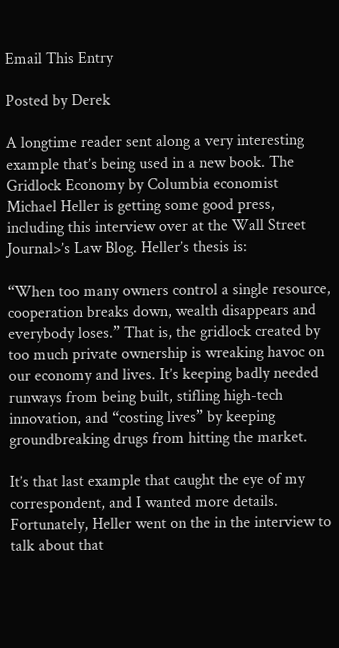Email This Entry

Posted by Derek

A longtime reader sent along a very interesting example that’s being used in a new book. The Gridlock Economy by Columbia economist Michael Heller is getting some good press, including this interview over at the Wall Street Journal>’s Law Blog. Heller’s thesis is:

“When too many owners control a single resource, cooperation breaks down, wealth disappears and everybody loses.” That is, the gridlock created by too much private ownership is wreaking havoc on our economy and lives. It’s keeping badly needed runways from being built, stifling high-tech innovation, and “costing lives” by keeping groundbreaking drugs from hitting the market.

It’s that last example that caught the eye of my correspondent, and I wanted more details. Fortunately, Heller went on the in the interview to talk about that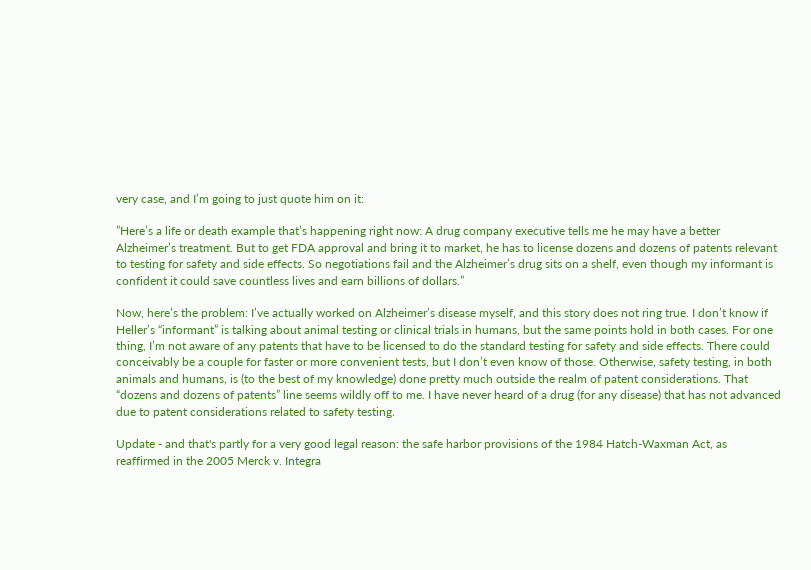very case, and I’m going to just quote him on it:

”Here’s a life or death example that’s happening right now: A drug company executive tells me he may have a better Alzheimer’s treatment. But to get FDA approval and bring it to market, he has to license dozens and dozens of patents relevant to testing for safety and side effects. So negotiations fail and the Alzheimer’s drug sits on a shelf, even though my informant is confident it could save countless lives and earn billions of dollars.”

Now, here’s the problem: I’ve actually worked on Alzheimer’s disease myself, and this story does not ring true. I don’t know if Heller’s “informant” is talking about animal testing or clinical trials in humans, but the same points hold in both cases. For one thing, I’m not aware of any patents that have to be licensed to do the standard testing for safety and side effects. There could conceivably be a couple for faster or more convenient tests, but I don’t even know of those. Otherwise, safety testing, in both animals and humans, is (to the best of my knowledge) done pretty much outside the realm of patent considerations. That “dozens and dozens of patents” line seems wildly off to me. I have never heard of a drug (for any disease) that has not advanced due to patent considerations related to safety testing.

Update - and that's partly for a very good legal reason: the safe harbor provisions of the 1984 Hatch-Waxman Act, as reaffirmed in the 2005 Merck v. Integra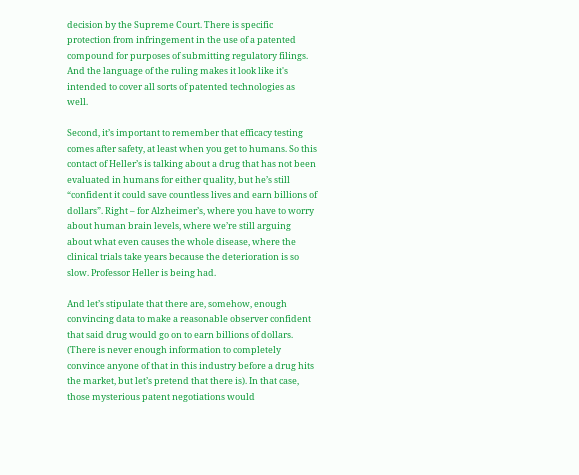decision by the Supreme Court. There is specific protection from infringement in the use of a patented compound for purposes of submitting regulatory filings. And the language of the ruling makes it look like it's intended to cover all sorts of patented technologies as well.

Second, it’s important to remember that efficacy testing comes after safety, at least when you get to humans. So this contact of Heller’s is talking about a drug that has not been evaluated in humans for either quality, but he’s still “confident it could save countless lives and earn billions of dollars”. Right – for Alzheimer’s, where you have to worry about human brain levels, where we’re still arguing about what even causes the whole disease, where the clinical trials take years because the deterioration is so slow. Professor Heller is being had.

And let’s stipulate that there are, somehow, enough convincing data to make a reasonable observer confident that said drug would go on to earn billions of dollars. (There is never enough information to completely convince anyone of that in this industry before a drug hits the market, but let’s pretend that there is). In that case, those mysterious patent negotiations would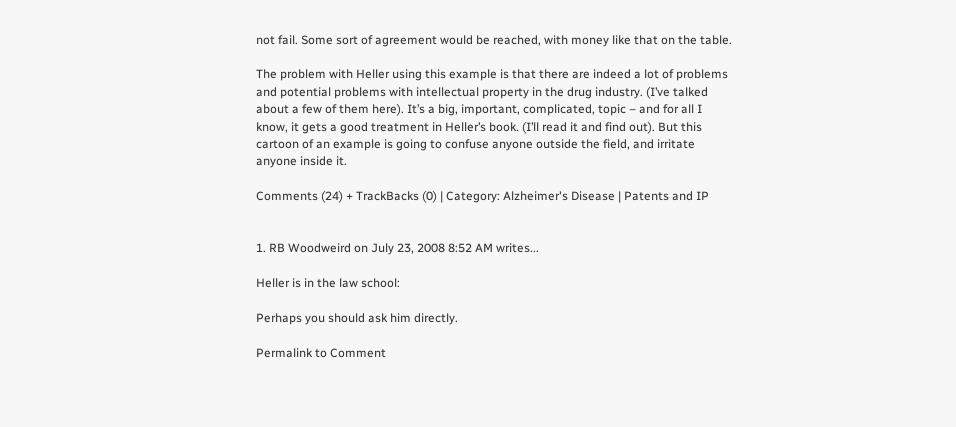not fail. Some sort of agreement would be reached, with money like that on the table.

The problem with Heller using this example is that there are indeed a lot of problems and potential problems with intellectual property in the drug industry. (I’ve talked about a few of them here). It’s a big, important, complicated, topic – and for all I know, it gets a good treatment in Heller’s book. (I’ll read it and find out). But this cartoon of an example is going to confuse anyone outside the field, and irritate anyone inside it.

Comments (24) + TrackBacks (0) | Category: Alzheimer's Disease | Patents and IP


1. RB Woodweird on July 23, 2008 8:52 AM writes...

Heller is in the law school:

Perhaps you should ask him directly.

Permalink to Comment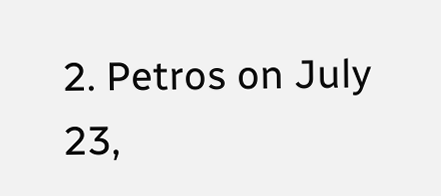2. Petros on July 23,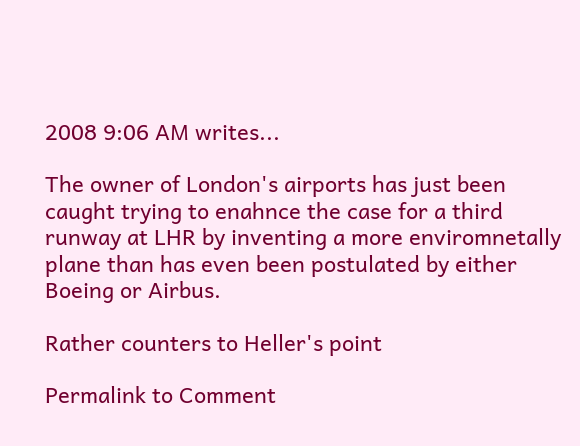2008 9:06 AM writes...

The owner of London's airports has just been caught trying to enahnce the case for a third runway at LHR by inventing a more enviromnetally plane than has even been postulated by either Boeing or Airbus.

Rather counters to Heller's point

Permalink to Comment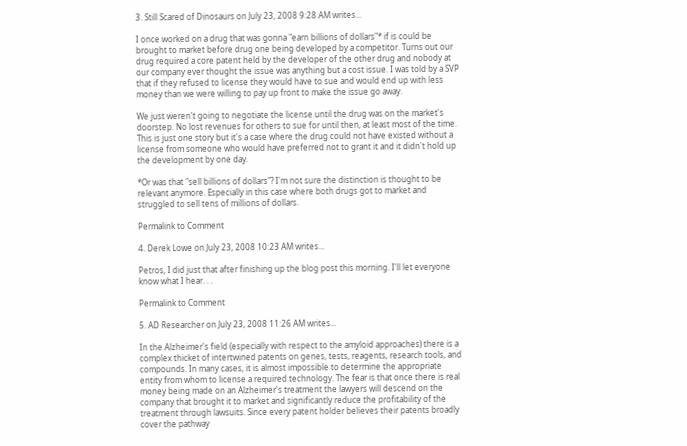3. Still Scared of Dinosaurs on July 23, 2008 9:28 AM writes...

I once worked on a drug that was gonna "earn billions of dollars"* if is could be brought to market before drug one being developed by a competitor. Turns out our drug required a core patent held by the developer of the other drug and nobody at our company ever thought the issue was anything but a cost issue. I was told by a SVP that if they refused to license they would have to sue and would end up with less money than we were willing to pay up front to make the issue go away.

We just weren't going to negotiate the license until the drug was on the market's doorstep. No lost revenues for others to sue for until then, at least most of the time. This is just one story but it's a case where the drug could not have existed without a license from someone who would have preferred not to grant it and it didn't hold up the development by one day.

*Or was that "sell billions of dollars"? I'm not sure the distinction is thought to be relevant anymore. Especially in this case where both drugs got to market and struggled to sell tens of millions of dollars.

Permalink to Comment

4. Derek Lowe on July 23, 2008 10:23 AM writes...

Petros, I did just that after finishing up the blog post this morning. I'll let everyone know what I hear. . .

Permalink to Comment

5. AD Researcher on July 23, 2008 11:26 AM writes...

In the Alzheimer's field (especially with respect to the amyloid approaches) there is a complex thicket of intertwined patents on genes, tests, reagents, research tools, and compounds. In many cases, it is almost impossible to determine the appropriate entity from whom to license a required technology. The fear is that once there is real money being made on an Alzheimer's treatment the lawyers will descend on the company that brought it to market and significantly reduce the profitability of the treatment through lawsuits. Since every patent holder believes their patents broadly cover the pathway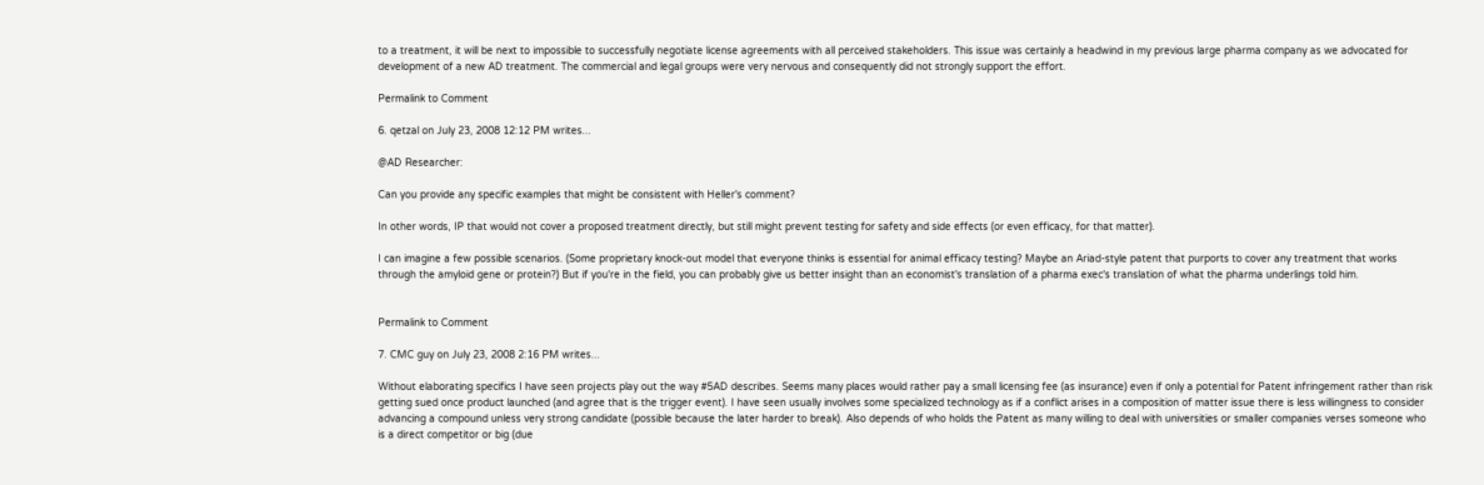to a treatment, it will be next to impossible to successfully negotiate license agreements with all perceived stakeholders. This issue was certainly a headwind in my previous large pharma company as we advocated for development of a new AD treatment. The commercial and legal groups were very nervous and consequently did not strongly support the effort.

Permalink to Comment

6. qetzal on July 23, 2008 12:12 PM writes...

@AD Researcher:

Can you provide any specific examples that might be consistent with Heller's comment?

In other words, IP that would not cover a proposed treatment directly, but still might prevent testing for safety and side effects (or even efficacy, for that matter).

I can imagine a few possible scenarios. (Some proprietary knock-out model that everyone thinks is essential for animal efficacy testing? Maybe an Ariad-style patent that purports to cover any treatment that works through the amyloid gene or protein?) But if you're in the field, you can probably give us better insight than an economist's translation of a pharma exec's translation of what the pharma underlings told him.


Permalink to Comment

7. CMC guy on July 23, 2008 2:16 PM writes...

Without elaborating specifics I have seen projects play out the way #5AD describes. Seems many places would rather pay a small licensing fee (as insurance) even if only a potential for Patent infringement rather than risk getting sued once product launched (and agree that is the trigger event). I have seen usually involves some specialized technology as if a conflict arises in a composition of matter issue there is less willingness to consider advancing a compound unless very strong candidate (possible because the later harder to break). Also depends of who holds the Patent as many willing to deal with universities or smaller companies verses someone who is a direct competitor or big (due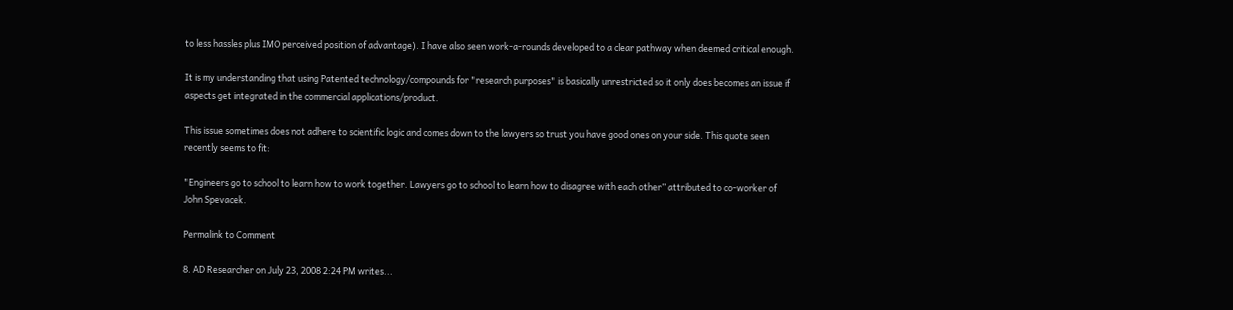to less hassles plus IMO perceived position of advantage). I have also seen work-a-rounds developed to a clear pathway when deemed critical enough.

It is my understanding that using Patented technology/compounds for "research purposes" is basically unrestricted so it only does becomes an issue if aspects get integrated in the commercial applications/product.

This issue sometimes does not adhere to scientific logic and comes down to the lawyers so trust you have good ones on your side. This quote seen recently seems to fit:

"Engineers go to school to learn how to work together. Lawyers go to school to learn how to disagree with each other” attributed to co-worker of John Spevacek.

Permalink to Comment

8. AD Researcher on July 23, 2008 2:24 PM writes...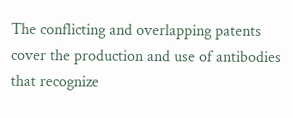The conflicting and overlapping patents cover the production and use of antibodies that recognize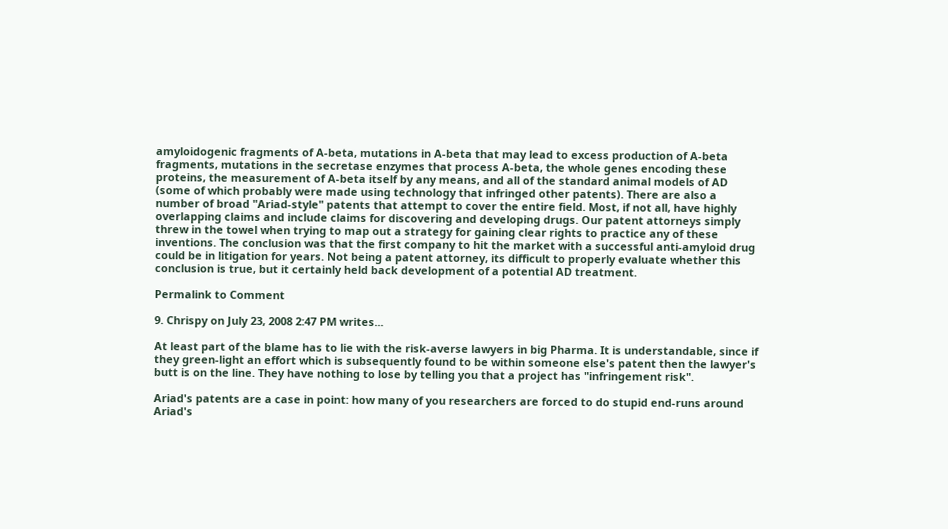amyloidogenic fragments of A-beta, mutations in A-beta that may lead to excess production of A-beta fragments, mutations in the secretase enzymes that process A-beta, the whole genes encoding these proteins, the measurement of A-beta itself by any means, and all of the standard animal models of AD (some of which probably were made using technology that infringed other patents). There are also a number of broad "Ariad-style" patents that attempt to cover the entire field. Most, if not all, have highly overlapping claims and include claims for discovering and developing drugs. Our patent attorneys simply threw in the towel when trying to map out a strategy for gaining clear rights to practice any of these inventions. The conclusion was that the first company to hit the market with a successful anti-amyloid drug could be in litigation for years. Not being a patent attorney, its difficult to properly evaluate whether this conclusion is true, but it certainly held back development of a potential AD treatment.

Permalink to Comment

9. Chrispy on July 23, 2008 2:47 PM writes...

At least part of the blame has to lie with the risk-averse lawyers in big Pharma. It is understandable, since if they green-light an effort which is subsequently found to be within someone else's patent then the lawyer's butt is on the line. They have nothing to lose by telling you that a project has "infringement risk".

Ariad's patents are a case in point: how many of you researchers are forced to do stupid end-runs around Ariad's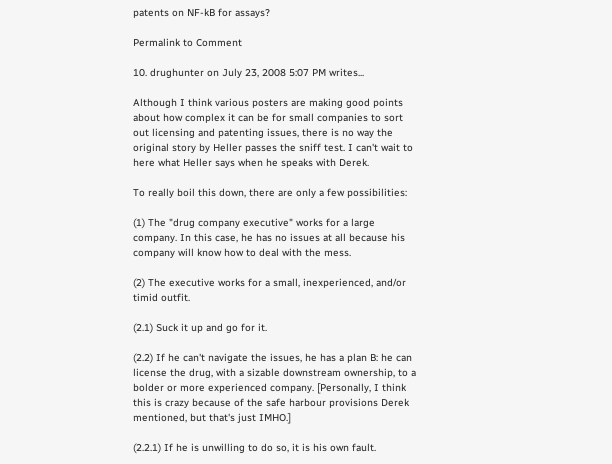patents on NF-kB for assays?

Permalink to Comment

10. drughunter on July 23, 2008 5:07 PM writes...

Although I think various posters are making good points about how complex it can be for small companies to sort out licensing and patenting issues, there is no way the original story by Heller passes the sniff test. I can't wait to here what Heller says when he speaks with Derek.

To really boil this down, there are only a few possibilities:

(1) The "drug company executive" works for a large company. In this case, he has no issues at all because his company will know how to deal with the mess.

(2) The executive works for a small, inexperienced, and/or timid outfit.

(2.1) Suck it up and go for it.

(2.2) If he can't navigate the issues, he has a plan B: he can license the drug, with a sizable downstream ownership, to a bolder or more experienced company. [Personally, I think this is crazy because of the safe harbour provisions Derek mentioned, but that's just IMHO.]

(2.2.1) If he is unwilling to do so, it is his own fault.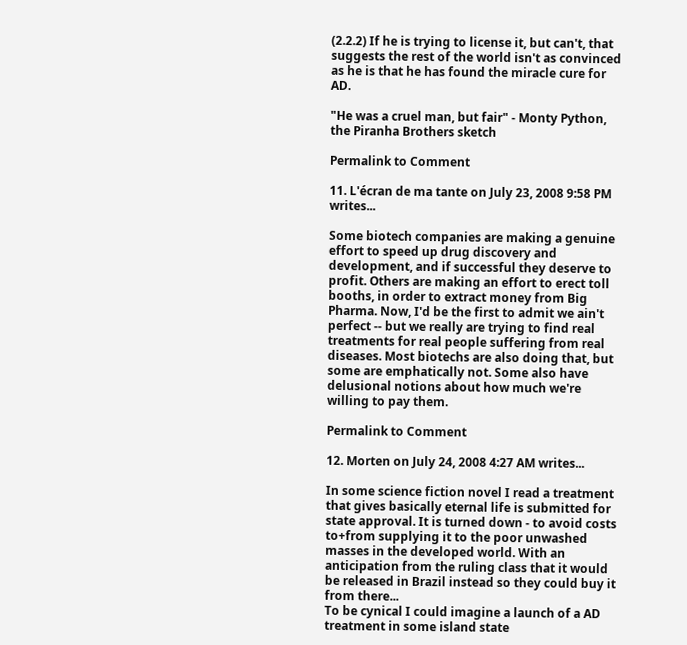(2.2.2) If he is trying to license it, but can't, that suggests the rest of the world isn't as convinced as he is that he has found the miracle cure for AD.

"He was a cruel man, but fair" - Monty Python, the Piranha Brothers sketch

Permalink to Comment

11. L'écran de ma tante on July 23, 2008 9:58 PM writes...

Some biotech companies are making a genuine effort to speed up drug discovery and development, and if successful they deserve to profit. Others are making an effort to erect toll booths, in order to extract money from Big Pharma. Now, I'd be the first to admit we ain't perfect -- but we really are trying to find real treatments for real people suffering from real diseases. Most biotechs are also doing that, but some are emphatically not. Some also have delusional notions about how much we're willing to pay them.

Permalink to Comment

12. Morten on July 24, 2008 4:27 AM writes...

In some science fiction novel I read a treatment that gives basically eternal life is submitted for state approval. It is turned down - to avoid costs to+from supplying it to the poor unwashed masses in the developed world. With an anticipation from the ruling class that it would be released in Brazil instead so they could buy it from there...
To be cynical I could imagine a launch of a AD treatment in some island state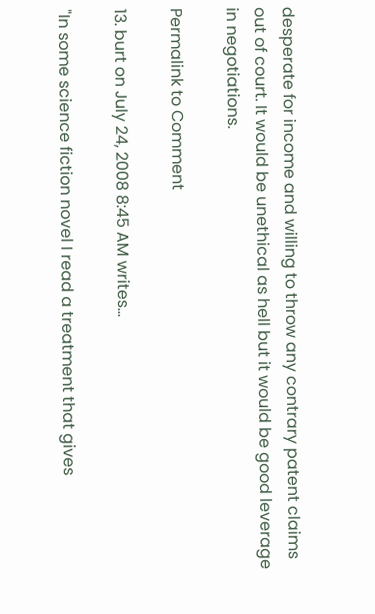desperate for income and willing to throw any contrary patent claims out of court. It would be unethical as hell but it would be good leverage in negotiations.

Permalink to Comment

13. burt on July 24, 2008 8:45 AM writes...

"In some science fiction novel I read a treatment that gives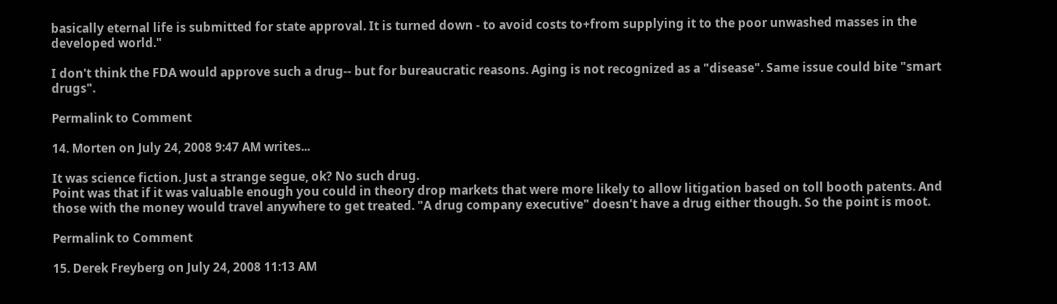basically eternal life is submitted for state approval. It is turned down - to avoid costs to+from supplying it to the poor unwashed masses in the developed world."

I don't think the FDA would approve such a drug-- but for bureaucratic reasons. Aging is not recognized as a "disease". Same issue could bite "smart drugs".

Permalink to Comment

14. Morten on July 24, 2008 9:47 AM writes...

It was science fiction. Just a strange segue, ok? No such drug.
Point was that if it was valuable enough you could in theory drop markets that were more likely to allow litigation based on toll booth patents. And those with the money would travel anywhere to get treated. "A drug company executive" doesn't have a drug either though. So the point is moot.

Permalink to Comment

15. Derek Freyberg on July 24, 2008 11:13 AM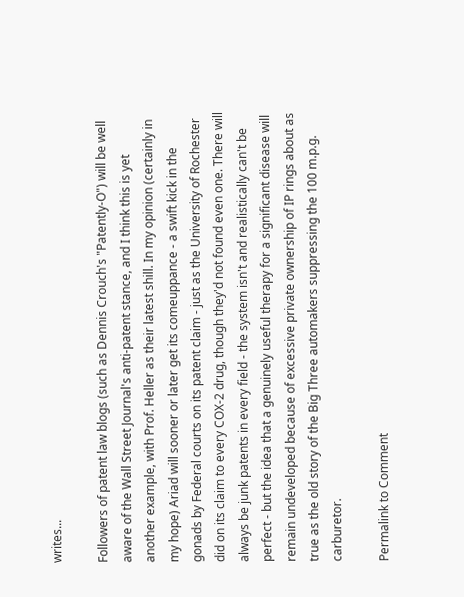writes...

Followers of patent law blogs (such as Dennis Crouch's "Patently-O") will be well aware of the Wall Street Journal's anti-patent stance, and I think this is yet another example, with Prof. Heller as their latest shill. In my opinion (certainly in my hope) Ariad will sooner or later get its comeuppance - a swift kick in the gonads by Federal courts on its patent claim - just as the University of Rochester did on its claim to every COX-2 drug, though they'd not found even one. There will always be junk patents in every field - the system isn't and realistically can't be perfect - but the idea that a genuinely useful therapy for a significant disease will remain undeveloped because of excessive private ownership of IP rings about as true as the old story of the Big Three automakers suppressing the 100 m.p.g. carburetor.

Permalink to Comment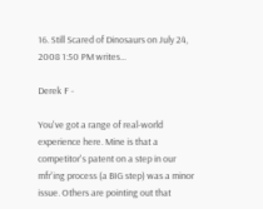16. Still Scared of Dinosaurs on July 24, 2008 1:50 PM writes...

Derek F -

You've got a range of real-world experience here. Mine is that a competitor's patent on a step in our mfr'ing process (a BIG step) was a minor issue. Others are pointing out that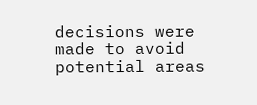decisions were made to avoid potential areas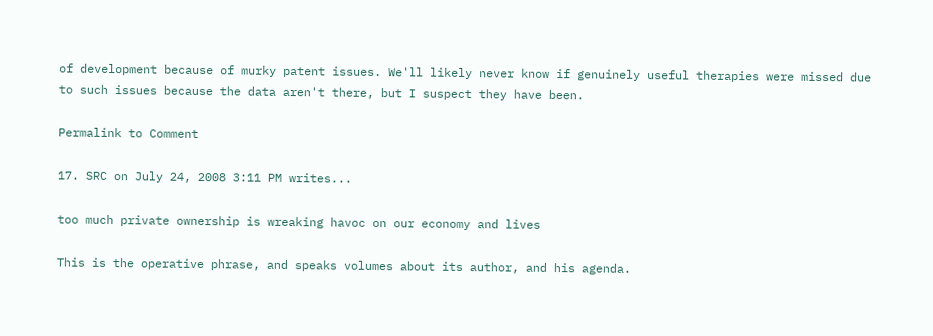of development because of murky patent issues. We'll likely never know if genuinely useful therapies were missed due to such issues because the data aren't there, but I suspect they have been.

Permalink to Comment

17. SRC on July 24, 2008 3:11 PM writes...

too much private ownership is wreaking havoc on our economy and lives

This is the operative phrase, and speaks volumes about its author, and his agenda.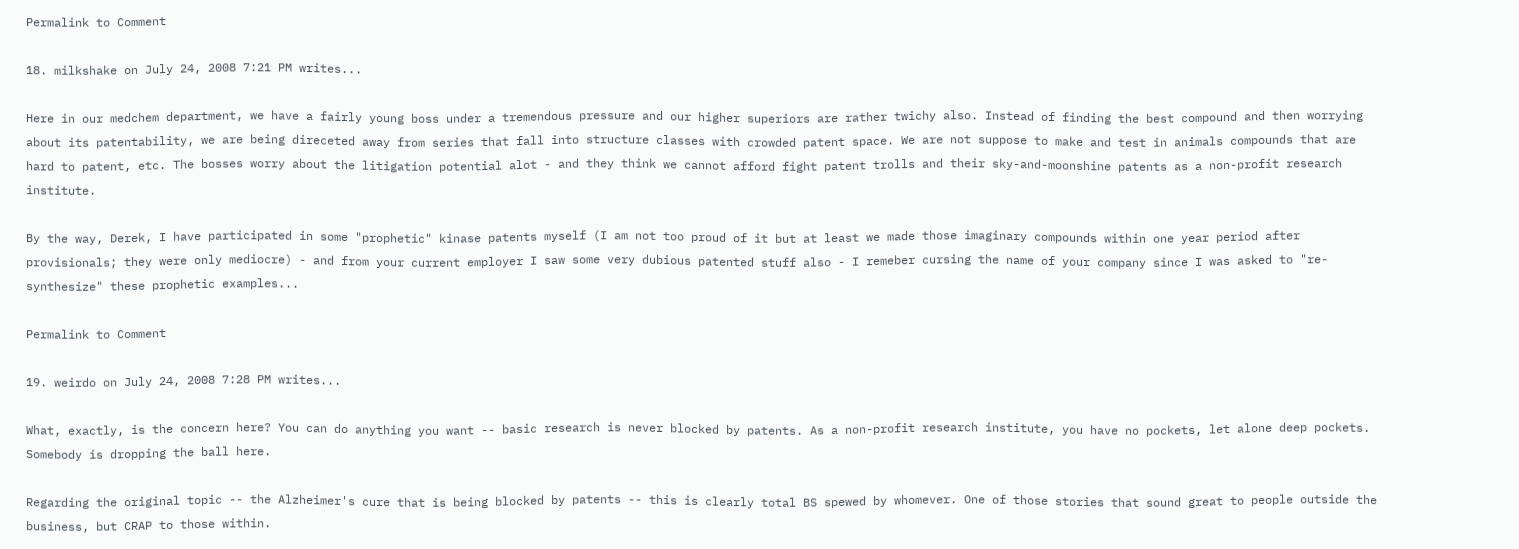Permalink to Comment

18. milkshake on July 24, 2008 7:21 PM writes...

Here in our medchem department, we have a fairly young boss under a tremendous pressure and our higher superiors are rather twichy also. Instead of finding the best compound and then worrying about its patentability, we are being direceted away from series that fall into structure classes with crowded patent space. We are not suppose to make and test in animals compounds that are hard to patent, etc. The bosses worry about the litigation potential alot - and they think we cannot afford fight patent trolls and their sky-and-moonshine patents as a non-profit research institute.

By the way, Derek, I have participated in some "prophetic" kinase patents myself (I am not too proud of it but at least we made those imaginary compounds within one year period after provisionals; they were only mediocre) - and from your current employer I saw some very dubious patented stuff also - I remeber cursing the name of your company since I was asked to "re-synthesize" these prophetic examples...

Permalink to Comment

19. weirdo on July 24, 2008 7:28 PM writes...

What, exactly, is the concern here? You can do anything you want -- basic research is never blocked by patents. As a non-profit research institute, you have no pockets, let alone deep pockets.
Somebody is dropping the ball here.

Regarding the original topic -- the Alzheimer's cure that is being blocked by patents -- this is clearly total BS spewed by whomever. One of those stories that sound great to people outside the business, but CRAP to those within.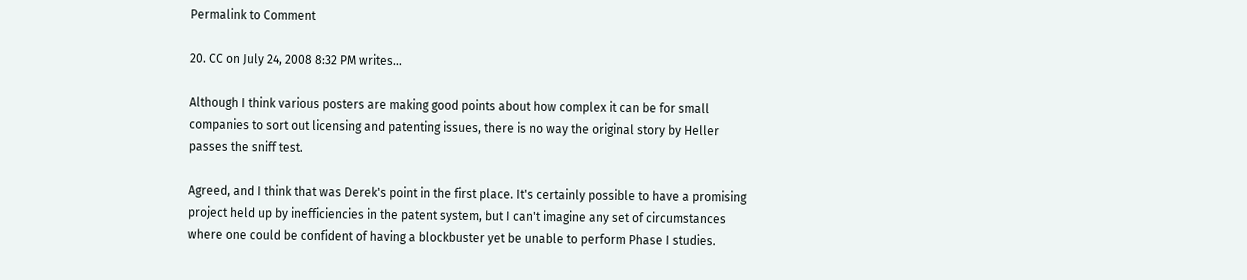Permalink to Comment

20. CC on July 24, 2008 8:32 PM writes...

Although I think various posters are making good points about how complex it can be for small companies to sort out licensing and patenting issues, there is no way the original story by Heller passes the sniff test.

Agreed, and I think that was Derek's point in the first place. It's certainly possible to have a promising project held up by inefficiencies in the patent system, but I can't imagine any set of circumstances where one could be confident of having a blockbuster yet be unable to perform Phase I studies.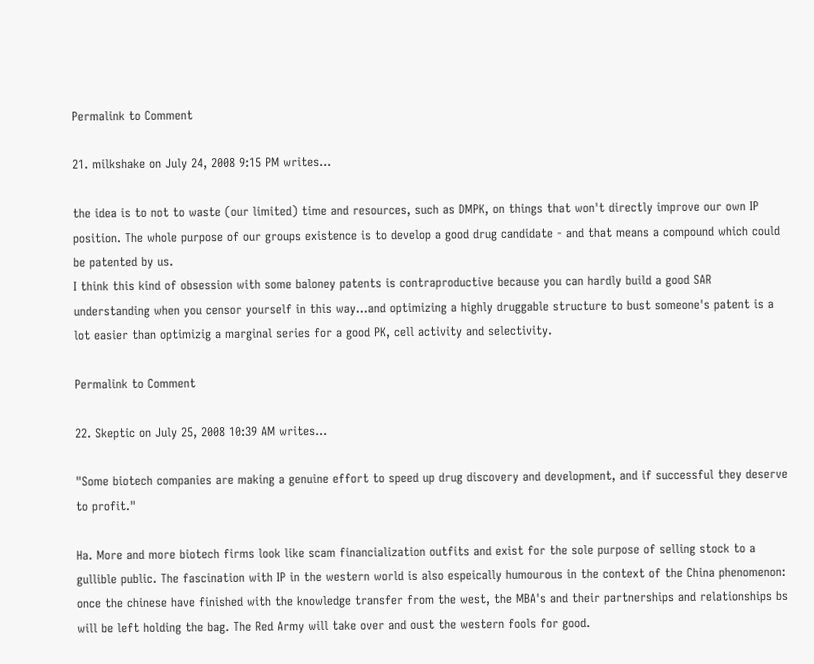Permalink to Comment

21. milkshake on July 24, 2008 9:15 PM writes...

the idea is to not to waste (our limited) time and resources, such as DMPK, on things that won't directly improve our own IP position. The whole purpose of our groups existence is to develop a good drug candidate - and that means a compound which could be patented by us.
I think this kind of obsession with some baloney patents is contraproductive because you can hardly build a good SAR understanding when you censor yourself in this way...and optimizing a highly druggable structure to bust someone's patent is a lot easier than optimizig a marginal series for a good PK, cell activity and selectivity.

Permalink to Comment

22. Skeptic on July 25, 2008 10:39 AM writes...

"Some biotech companies are making a genuine effort to speed up drug discovery and development, and if successful they deserve to profit."

Ha. More and more biotech firms look like scam financialization outfits and exist for the sole purpose of selling stock to a gullible public. The fascination with IP in the western world is also espeically humourous in the context of the China phenomenon: once the chinese have finished with the knowledge transfer from the west, the MBA's and their partnerships and relationships bs will be left holding the bag. The Red Army will take over and oust the western fools for good.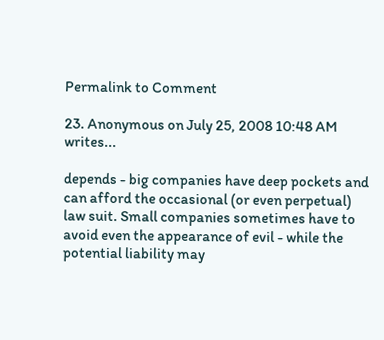Permalink to Comment

23. Anonymous on July 25, 2008 10:48 AM writes...

depends - big companies have deep pockets and can afford the occasional (or even perpetual) law suit. Small companies sometimes have to avoid even the appearance of evil - while the potential liability may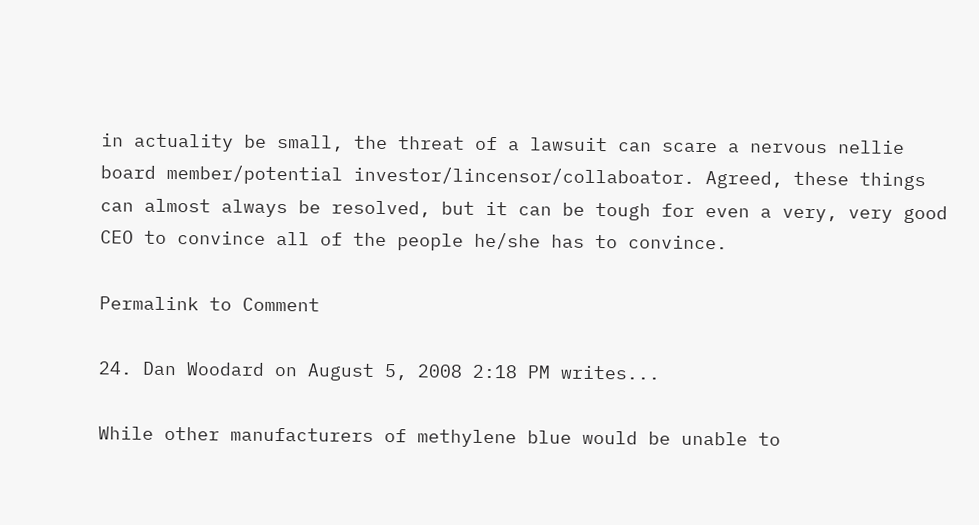in actuality be small, the threat of a lawsuit can scare a nervous nellie board member/potential investor/lincensor/collaboator. Agreed, these things can almost always be resolved, but it can be tough for even a very, very good CEO to convince all of the people he/she has to convince.

Permalink to Comment

24. Dan Woodard on August 5, 2008 2:18 PM writes...

While other manufacturers of methylene blue would be unable to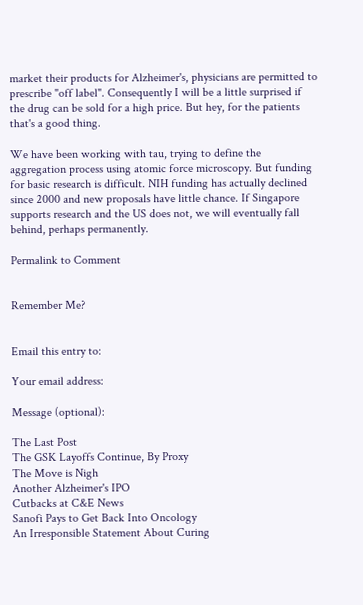market their products for Alzheimer's, physicians are permitted to prescribe "off label". Consequently I will be a little surprised if the drug can be sold for a high price. But hey, for the patients that's a good thing.

We have been working with tau, trying to define the aggregation process using atomic force microscopy. But funding for basic research is difficult. NIH funding has actually declined since 2000 and new proposals have little chance. If Singapore supports research and the US does not, we will eventually fall behind, perhaps permanently.

Permalink to Comment


Remember Me?


Email this entry to:

Your email address:

Message (optional):

The Last Post
The GSK Layoffs Continue, By Proxy
The Move is Nigh
Another Alzheimer's IPO
Cutbacks at C&E News
Sanofi Pays to Get Back Into Oncology
An Irresponsible Statement About Curing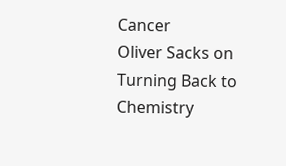Cancer
Oliver Sacks on Turning Back to Chemistry